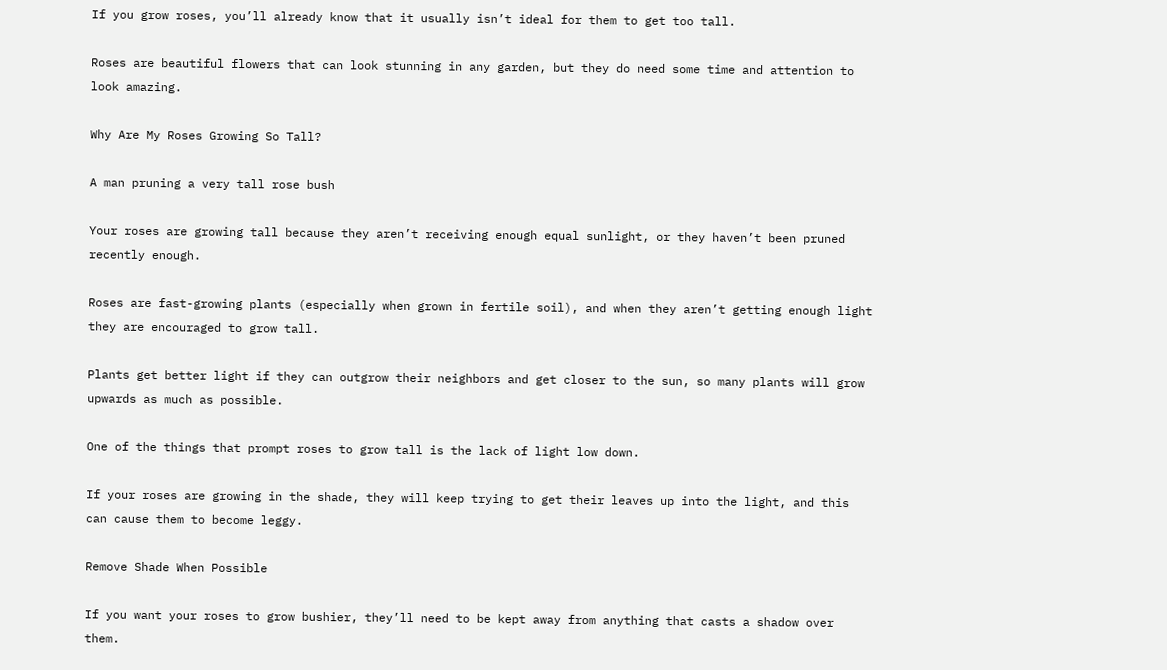If you grow roses, you’ll already know that it usually isn’t ideal for them to get too tall.

Roses are beautiful flowers that can look stunning in any garden, but they do need some time and attention to look amazing.

Why Are My Roses Growing So Tall?

A man pruning a very tall rose bush

Your roses are growing tall because they aren’t receiving enough equal sunlight, or they haven’t been pruned recently enough.

Roses are fast-growing plants (especially when grown in fertile soil), and when they aren’t getting enough light they are encouraged to grow tall.

Plants get better light if they can outgrow their neighbors and get closer to the sun, so many plants will grow upwards as much as possible.

One of the things that prompt roses to grow tall is the lack of light low down.

If your roses are growing in the shade, they will keep trying to get their leaves up into the light, and this can cause them to become leggy.

Remove Shade When Possible

If you want your roses to grow bushier, they’ll need to be kept away from anything that casts a shadow over them.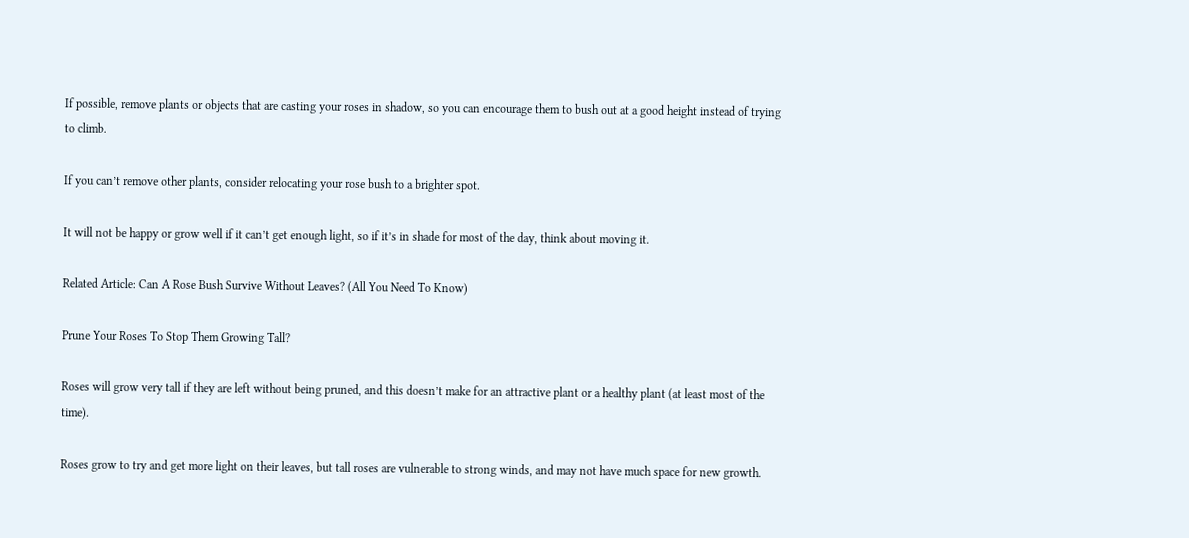If possible, remove plants or objects that are casting your roses in shadow, so you can encourage them to bush out at a good height instead of trying to climb.

If you can’t remove other plants, consider relocating your rose bush to a brighter spot.

It will not be happy or grow well if it can’t get enough light, so if it’s in shade for most of the day, think about moving it.

Related Article: Can A Rose Bush Survive Without Leaves? (All You Need To Know)

Prune Your Roses To Stop Them Growing Tall?

Roses will grow very tall if they are left without being pruned, and this doesn’t make for an attractive plant or a healthy plant (at least most of the time).

Roses grow to try and get more light on their leaves, but tall roses are vulnerable to strong winds, and may not have much space for new growth.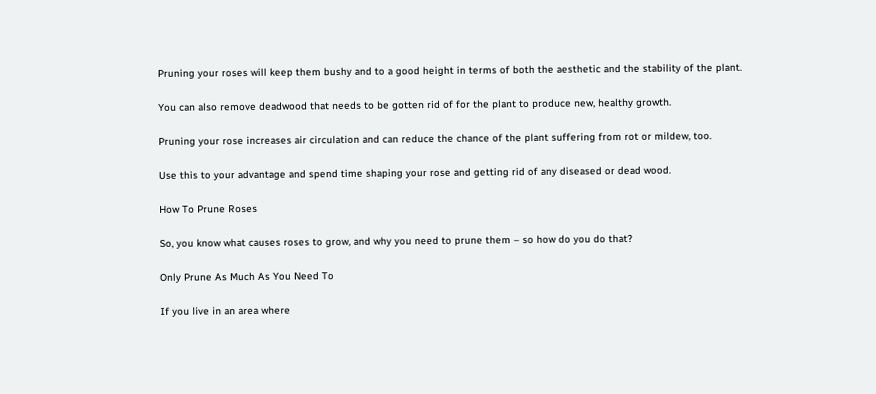Pruning your roses will keep them bushy and to a good height in terms of both the aesthetic and the stability of the plant.

You can also remove deadwood that needs to be gotten rid of for the plant to produce new, healthy growth.

Pruning your rose increases air circulation and can reduce the chance of the plant suffering from rot or mildew, too.

Use this to your advantage and spend time shaping your rose and getting rid of any diseased or dead wood.

How To Prune Roses

So, you know what causes roses to grow, and why you need to prune them – so how do you do that?

Only Prune As Much As You Need To

If you live in an area where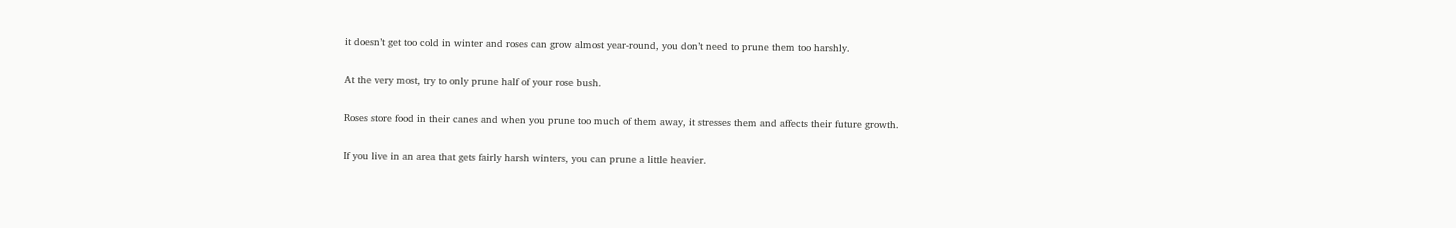it doesn’t get too cold in winter and roses can grow almost year-round, you don’t need to prune them too harshly.

At the very most, try to only prune half of your rose bush.

Roses store food in their canes and when you prune too much of them away, it stresses them and affects their future growth.

If you live in an area that gets fairly harsh winters, you can prune a little heavier.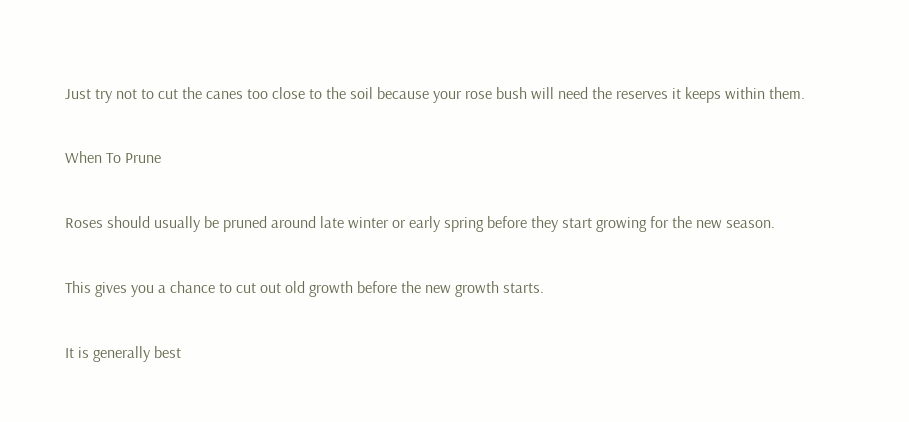Just try not to cut the canes too close to the soil because your rose bush will need the reserves it keeps within them.

When To Prune

Roses should usually be pruned around late winter or early spring before they start growing for the new season.

This gives you a chance to cut out old growth before the new growth starts.

It is generally best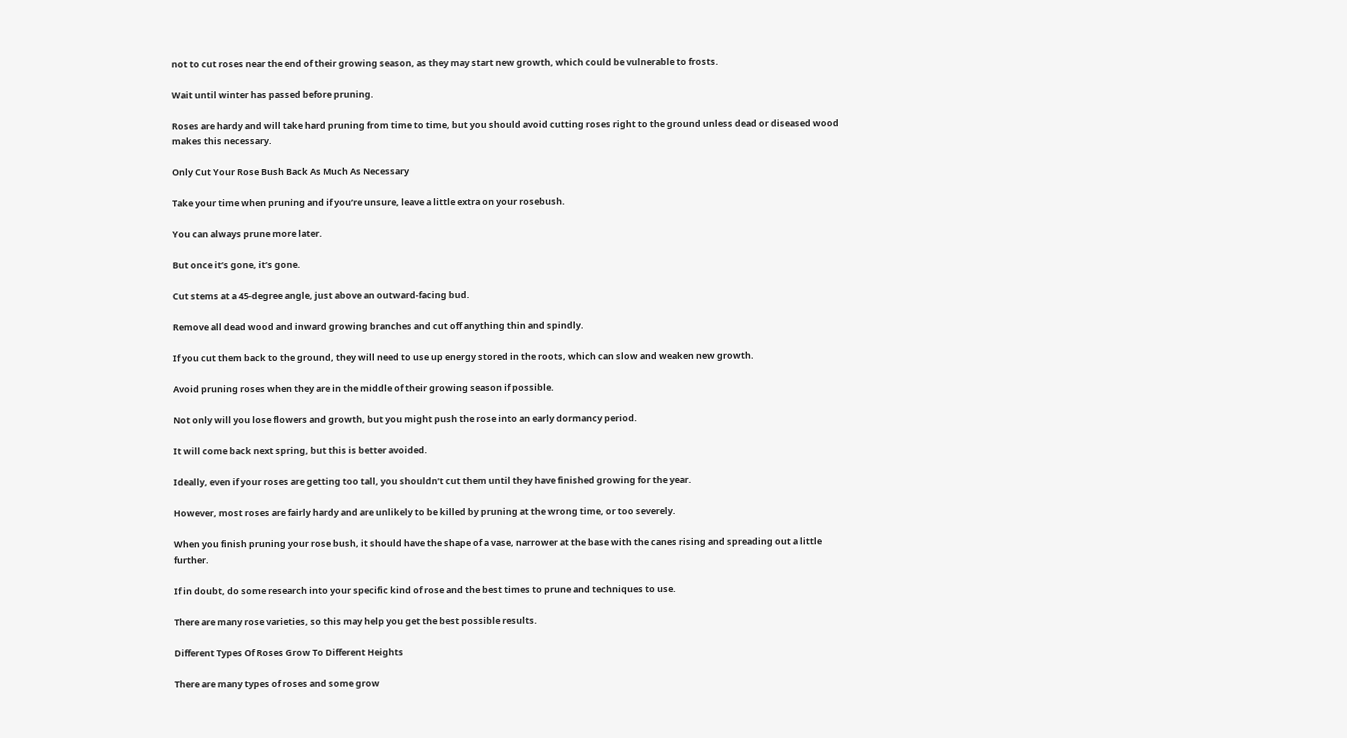not to cut roses near the end of their growing season, as they may start new growth, which could be vulnerable to frosts.

Wait until winter has passed before pruning.

Roses are hardy and will take hard pruning from time to time, but you should avoid cutting roses right to the ground unless dead or diseased wood makes this necessary.

Only Cut Your Rose Bush Back As Much As Necessary

Take your time when pruning and if you’re unsure, leave a little extra on your rosebush.

You can always prune more later.

But once it’s gone, it’s gone.

Cut stems at a 45-degree angle, just above an outward-facing bud.

Remove all dead wood and inward growing branches and cut off anything thin and spindly.

If you cut them back to the ground, they will need to use up energy stored in the roots, which can slow and weaken new growth.

Avoid pruning roses when they are in the middle of their growing season if possible.

Not only will you lose flowers and growth, but you might push the rose into an early dormancy period.

It will come back next spring, but this is better avoided.

Ideally, even if your roses are getting too tall, you shouldn’t cut them until they have finished growing for the year.

However, most roses are fairly hardy and are unlikely to be killed by pruning at the wrong time, or too severely.

When you finish pruning your rose bush, it should have the shape of a vase, narrower at the base with the canes rising and spreading out a little further.

If in doubt, do some research into your specific kind of rose and the best times to prune and techniques to use.

There are many rose varieties, so this may help you get the best possible results.

Different Types Of Roses Grow To Different Heights

There are many types of roses and some grow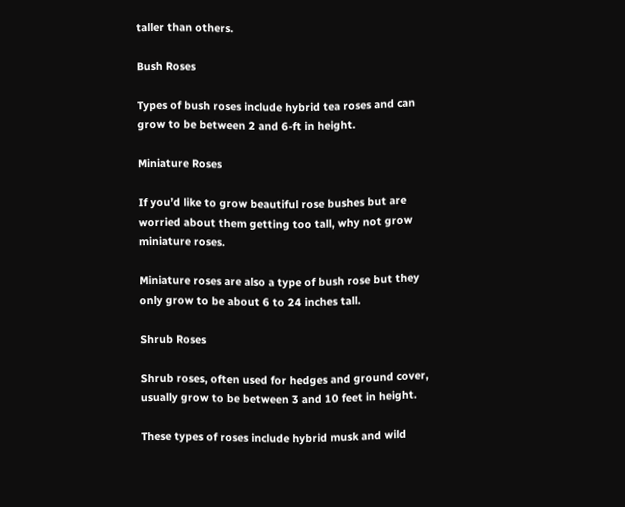taller than others.

Bush Roses

Types of bush roses include hybrid tea roses and can grow to be between 2 and 6-ft in height.

Miniature Roses

If you’d like to grow beautiful rose bushes but are worried about them getting too tall, why not grow miniature roses.

Miniature roses are also a type of bush rose but they only grow to be about 6 to 24 inches tall.

Shrub Roses

Shrub roses, often used for hedges and ground cover, usually grow to be between 3 and 10 feet in height.

These types of roses include hybrid musk and wild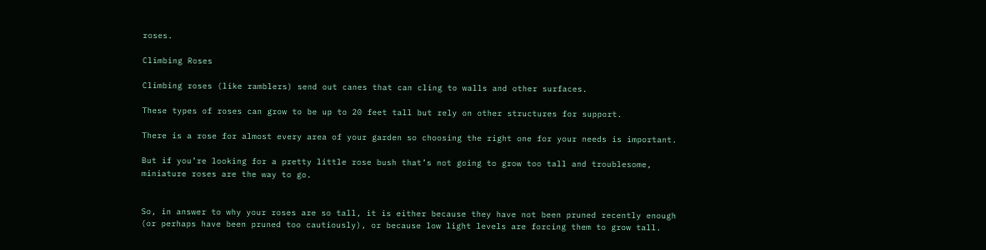roses.

Climbing Roses

Climbing roses (like ramblers) send out canes that can cling to walls and other surfaces.

These types of roses can grow to be up to 20 feet tall but rely on other structures for support.

There is a rose for almost every area of your garden so choosing the right one for your needs is important.

But if you’re looking for a pretty little rose bush that’s not going to grow too tall and troublesome, miniature roses are the way to go.


So, in answer to why your roses are so tall, it is either because they have not been pruned recently enough (or perhaps have been pruned too cautiously), or because low light levels are forcing them to grow tall.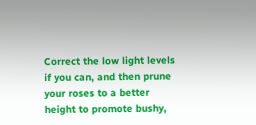Correct the low light levels if you can, and then prune your roses to a better height to promote bushy,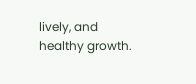lively, and healthy growth.